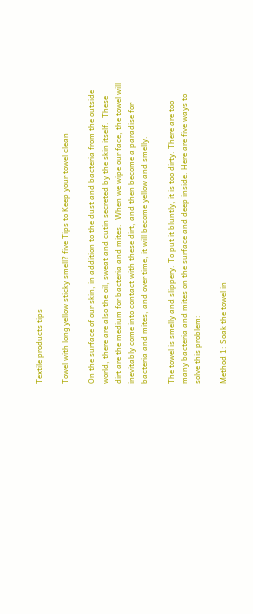Textile products tips

Towel with long yellow sticky smell? five Tips to Keep your towel clean

On the surface of our skin, in addition to the dust and bacteria from the outside world, there are also the oil, sweat and cutin secreted by the skin itself.  These dirt are the medium for bacteria and mites.  When we wipe our face, the towel will inevitably come into contact with these dirt, and then become a paradise for bacteria and mites, and over time, it will become yellow and smelly.

The towel is smelly and slippery. To put it bluntly, it is too dirty. There are too many bacteria and mites on the surface and deep inside. Here are five ways to solve this problem:

Method 1: Soak the towel in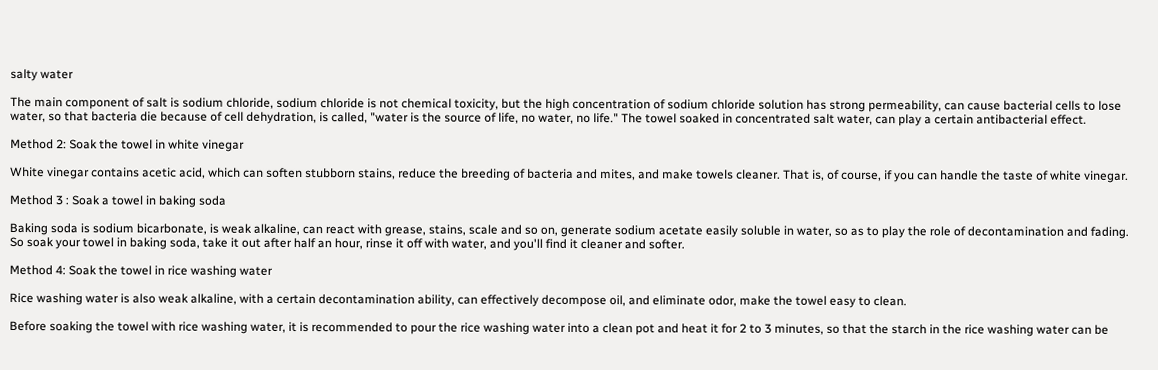salty water

The main component of salt is sodium chloride, sodium chloride is not chemical toxicity, but the high concentration of sodium chloride solution has strong permeability, can cause bacterial cells to lose water, so that bacteria die because of cell dehydration, is called, "water is the source of life, no water, no life." The towel soaked in concentrated salt water, can play a certain antibacterial effect.

Method 2: Soak the towel in white vinegar

White vinegar contains acetic acid, which can soften stubborn stains, reduce the breeding of bacteria and mites, and make towels cleaner. That is, of course, if you can handle the taste of white vinegar.

Method 3 : Soak a towel in baking soda

Baking soda is sodium bicarbonate, is weak alkaline, can react with grease, stains, scale and so on, generate sodium acetate easily soluble in water, so as to play the role of decontamination and fading. So soak your towel in baking soda, take it out after half an hour, rinse it off with water, and you'll find it cleaner and softer.

Method 4: Soak the towel in rice washing water

Rice washing water is also weak alkaline, with a certain decontamination ability, can effectively decompose oil, and eliminate odor, make the towel easy to clean.

Before soaking the towel with rice washing water, it is recommended to pour the rice washing water into a clean pot and heat it for 2 to 3 minutes, so that the starch in the rice washing water can be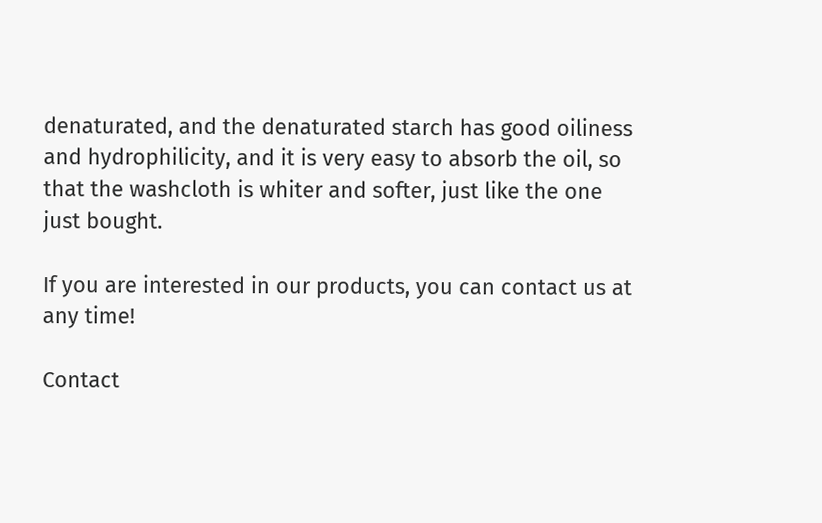denaturated, and the denaturated starch has good oiliness and hydrophilicity, and it is very easy to absorb the oil, so that the washcloth is whiter and softer, just like the one just bought.

If you are interested in our products, you can contact us at any time!

Contact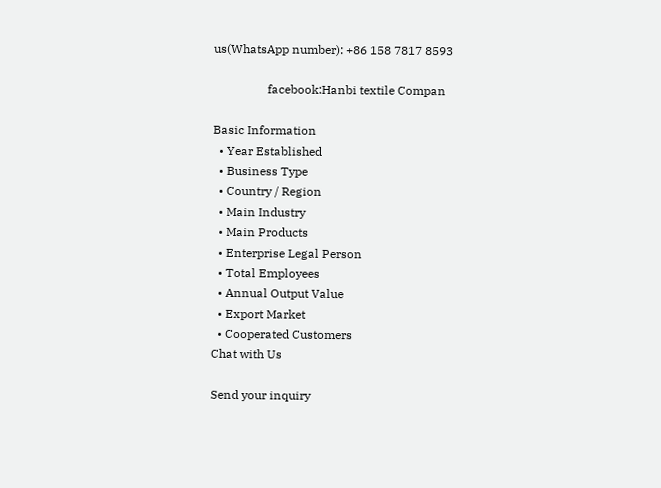us(WhatsApp number): +86 158 7817 8593

                  facebook:Hanbi textile Compan

Basic Information
  • Year Established
  • Business Type
  • Country / Region
  • Main Industry
  • Main Products
  • Enterprise Legal Person
  • Total Employees
  • Annual Output Value
  • Export Market
  • Cooperated Customers
Chat with Us

Send your inquiry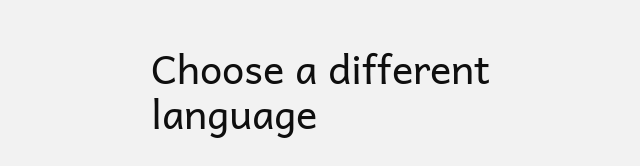Choose a different language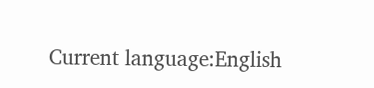Current language:English